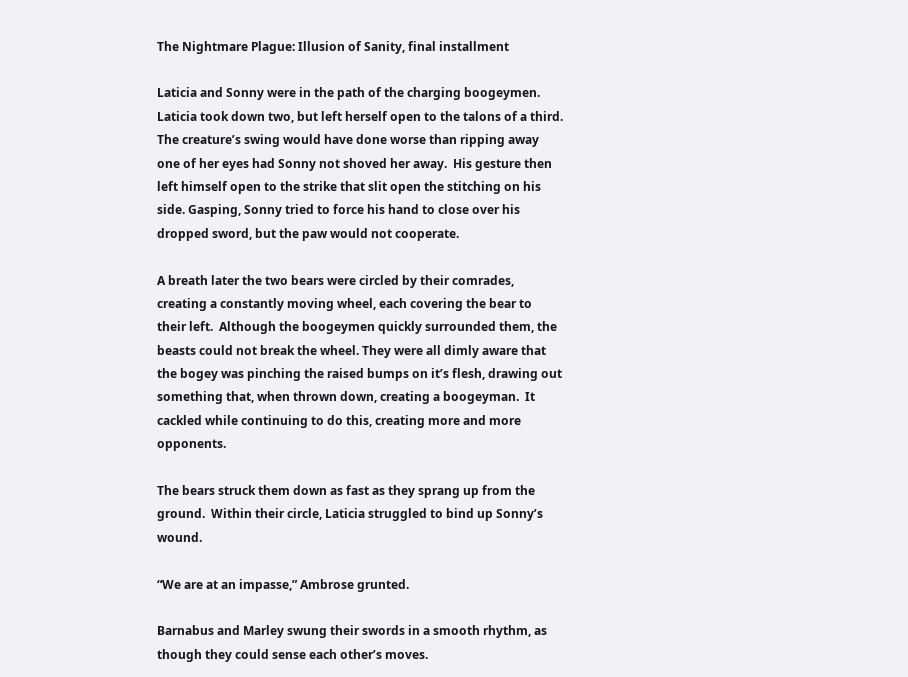The Nightmare Plague: Illusion of Sanity, final installment

Laticia and Sonny were in the path of the charging boogeymen.  Laticia took down two, but left herself open to the talons of a third.  The creature’s swing would have done worse than ripping away one of her eyes had Sonny not shoved her away.  His gesture then left himself open to the strike that slit open the stitching on his side. Gasping, Sonny tried to force his hand to close over his dropped sword, but the paw would not cooperate.

A breath later the two bears were circled by their comrades, creating a constantly moving wheel, each covering the bear to their left.  Although the boogeymen quickly surrounded them, the beasts could not break the wheel. They were all dimly aware that the bogey was pinching the raised bumps on it’s flesh, drawing out something that, when thrown down, creating a boogeyman.  It cackled while continuing to do this, creating more and more opponents.

The bears struck them down as fast as they sprang up from the ground.  Within their circle, Laticia struggled to bind up Sonny’s wound.

“We are at an impasse,” Ambrose grunted.

Barnabus and Marley swung their swords in a smooth rhythm, as though they could sense each other’s moves.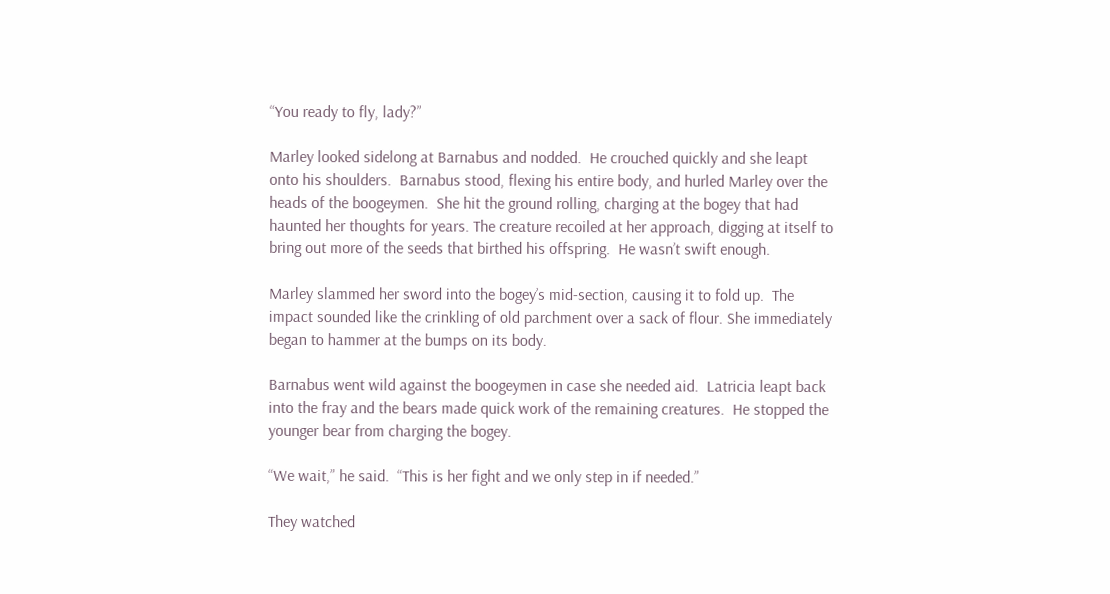“You ready to fly, lady?”

Marley looked sidelong at Barnabus and nodded.  He crouched quickly and she leapt onto his shoulders.  Barnabus stood, flexing his entire body, and hurled Marley over the heads of the boogeymen.  She hit the ground rolling, charging at the bogey that had haunted her thoughts for years. The creature recoiled at her approach, digging at itself to bring out more of the seeds that birthed his offspring.  He wasn’t swift enough.

Marley slammed her sword into the bogey’s mid-section, causing it to fold up.  The impact sounded like the crinkling of old parchment over a sack of flour. She immediately began to hammer at the bumps on its body.

Barnabus went wild against the boogeymen in case she needed aid.  Latricia leapt back into the fray and the bears made quick work of the remaining creatures.  He stopped the younger bear from charging the bogey.

“We wait,” he said.  “This is her fight and we only step in if needed.”

They watched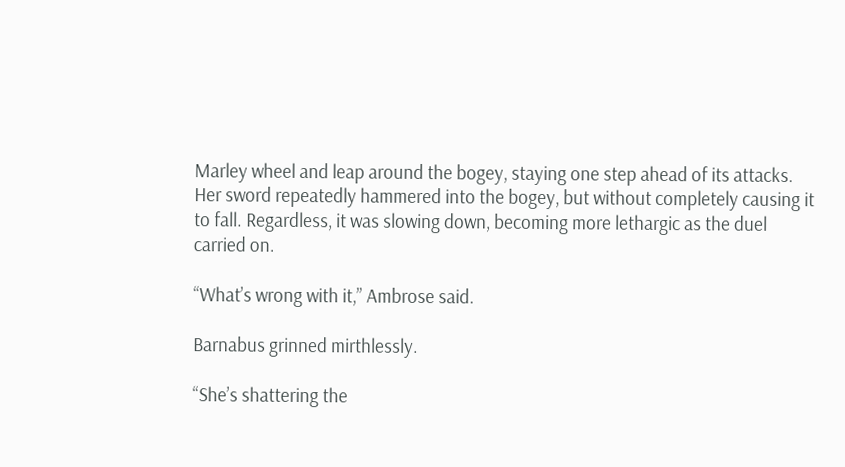Marley wheel and leap around the bogey, staying one step ahead of its attacks.  Her sword repeatedly hammered into the bogey, but without completely causing it to fall. Regardless, it was slowing down, becoming more lethargic as the duel carried on.

“What’s wrong with it,” Ambrose said.

Barnabus grinned mirthlessly.

“She’s shattering the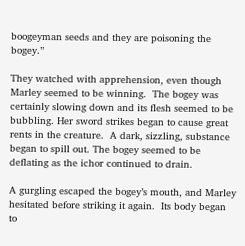boogeyman seeds and they are poisoning the bogey.”

They watched with apprehension, even though Marley seemed to be winning.  The bogey was certainly slowing down and its flesh seemed to be bubbling. Her sword strikes began to cause great rents in the creature.  A dark, sizzling, substance began to spill out. The bogey seemed to be deflating as the ichor continued to drain.

A gurgling escaped the bogey’s mouth, and Marley hesitated before striking it again.  Its body began to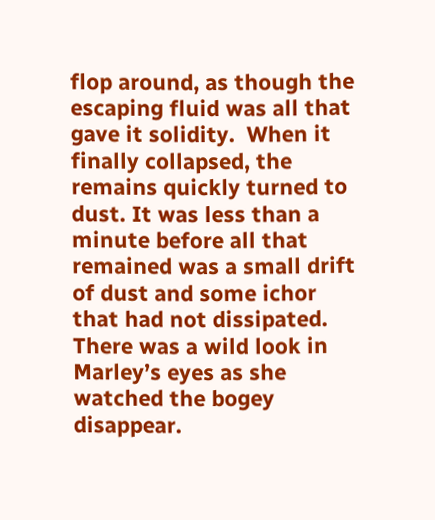flop around, as though the escaping fluid was all that gave it solidity.  When it finally collapsed, the remains quickly turned to dust. It was less than a minute before all that remained was a small drift of dust and some ichor that had not dissipated.  There was a wild look in Marley’s eyes as she watched the bogey disappear.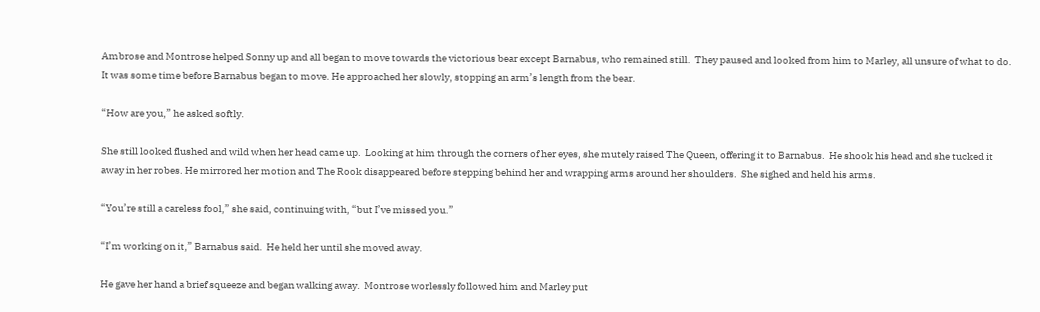Ambrose and Montrose helped Sonny up and all began to move towards the victorious bear except Barnabus, who remained still.  They paused and looked from him to Marley, all unsure of what to do. It was some time before Barnabus began to move. He approached her slowly, stopping an arm’s length from the bear.

“How are you,” he asked softly.

She still looked flushed and wild when her head came up.  Looking at him through the corners of her eyes, she mutely raised The Queen, offering it to Barnabus.  He shook his head and she tucked it away in her robes. He mirrored her motion and The Rook disappeared before stepping behind her and wrapping arms around her shoulders.  She sighed and held his arms.

“You’re still a careless fool,” she said, continuing with, “but I’ve missed you.”

“I’m working on it,” Barnabus said.  He held her until she moved away.

He gave her hand a brief squeeze and began walking away.  Montrose worlessly followed him and Marley put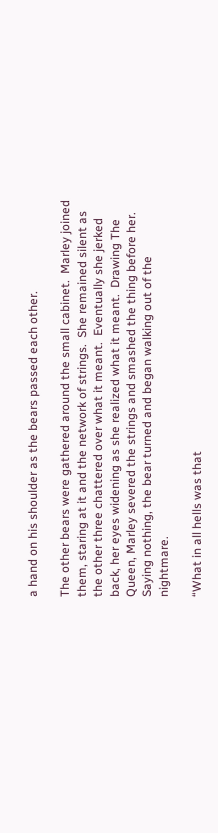a hand on his shoulder as the bears passed each other.

The other bears were gathered around the small cabinet.  Marley joined them, staring at it and the network of strings.  She remained silent as the other three chattered over what it meant.  Eventually she jerked back, her eyes widening as she realized what it meant.  Drawing The Queen, Marley severed the strings and smashed the thing before her.  Saying nothing, the bear turned and began walking out of the nightmare.

“What in all hells was that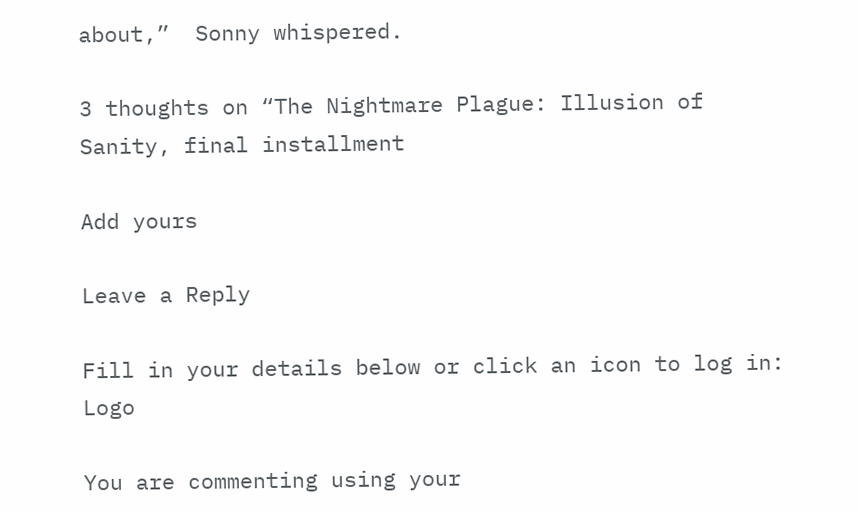about,”  Sonny whispered.

3 thoughts on “The Nightmare Plague: Illusion of Sanity, final installment

Add yours

Leave a Reply

Fill in your details below or click an icon to log in: Logo

You are commenting using your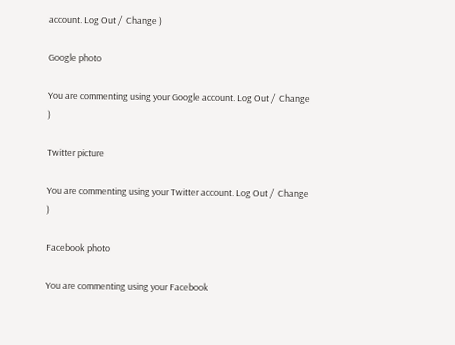account. Log Out /  Change )

Google photo

You are commenting using your Google account. Log Out /  Change )

Twitter picture

You are commenting using your Twitter account. Log Out /  Change )

Facebook photo

You are commenting using your Facebook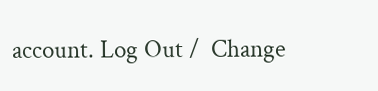account. Log Out /  Change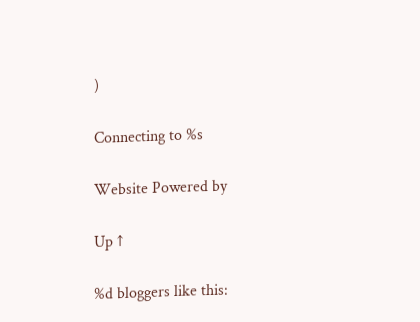)

Connecting to %s

Website Powered by

Up ↑

%d bloggers like this: